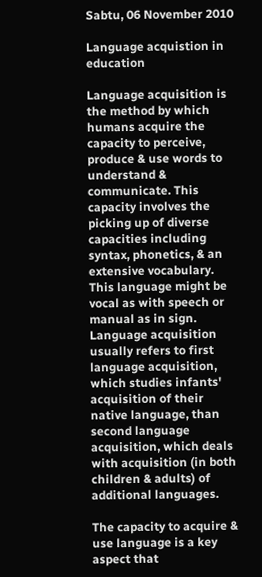Sabtu, 06 November 2010

Language acquistion in education

Language acquisition is the method by which humans acquire the capacity to perceive, produce & use words to understand & communicate. This capacity involves the picking up of diverse capacities including syntax, phonetics, & an extensive vocabulary. This language might be vocal as with speech or manual as in sign. Language acquisition usually refers to first language acquisition, which studies infants' acquisition of their native language, than second language acquisition, which deals with acquisition (in both children & adults) of additional languages.

The capacity to acquire & use language is a key aspect that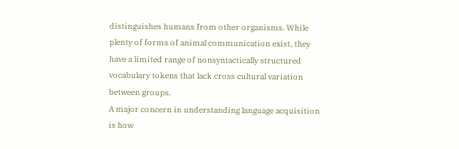distinguishes humans from other organisms. While plenty of forms of animal communication exist, they have a limited range of nonsyntactically structured vocabulary tokens that lack cross cultural variation between groups.
A major concern in understanding language acquisition is how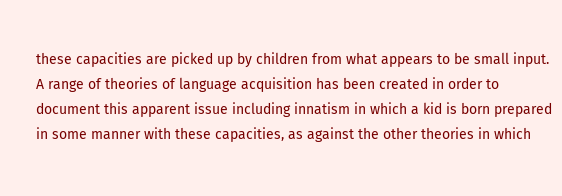these capacities are picked up by children from what appears to be small input. A range of theories of language acquisition has been created in order to document this apparent issue including innatism in which a kid is born prepared in some manner with these capacities, as against the other theories in which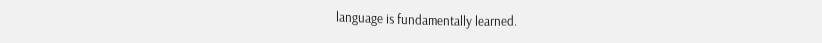language is fundamentally learned.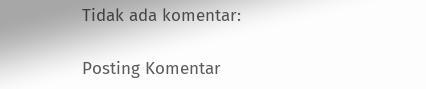Tidak ada komentar:

Posting Komentar